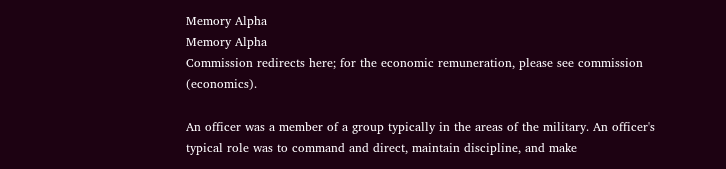Memory Alpha
Memory Alpha
Commission redirects here; for the economic remuneration, please see commission (economics).

An officer was a member of a group typically in the areas of the military. An officer's typical role was to command and direct, maintain discipline, and make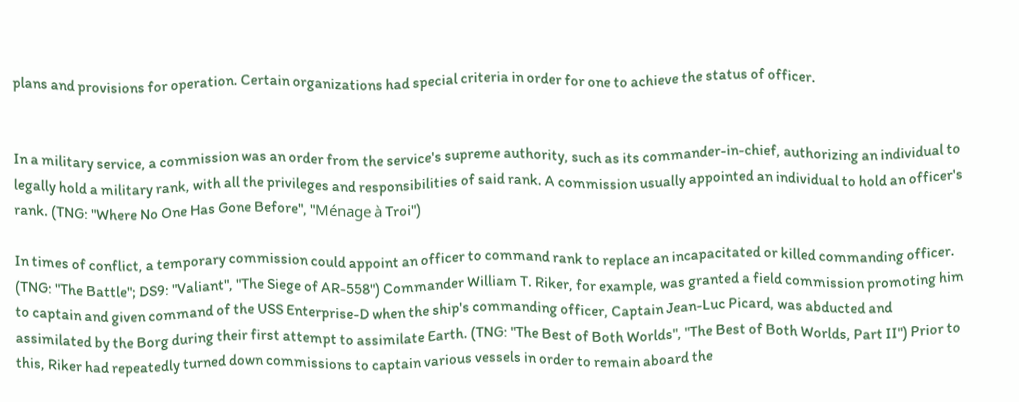plans and provisions for operation. Certain organizations had special criteria in order for one to achieve the status of officer.


In a military service, a commission was an order from the service's supreme authority, such as its commander-in-chief, authorizing an individual to legally hold a military rank, with all the privileges and responsibilities of said rank. A commission usually appointed an individual to hold an officer's rank. (TNG: "Where No One Has Gone Before", "Ménage à Troi")

In times of conflict, a temporary commission could appoint an officer to command rank to replace an incapacitated or killed commanding officer. (TNG: "The Battle"; DS9: "Valiant", "The Siege of AR-558") Commander William T. Riker, for example, was granted a field commission promoting him to captain and given command of the USS Enterprise-D when the ship's commanding officer, Captain Jean-Luc Picard, was abducted and assimilated by the Borg during their first attempt to assimilate Earth. (TNG: "The Best of Both Worlds", "The Best of Both Worlds, Part II") Prior to this, Riker had repeatedly turned down commissions to captain various vessels in order to remain aboard the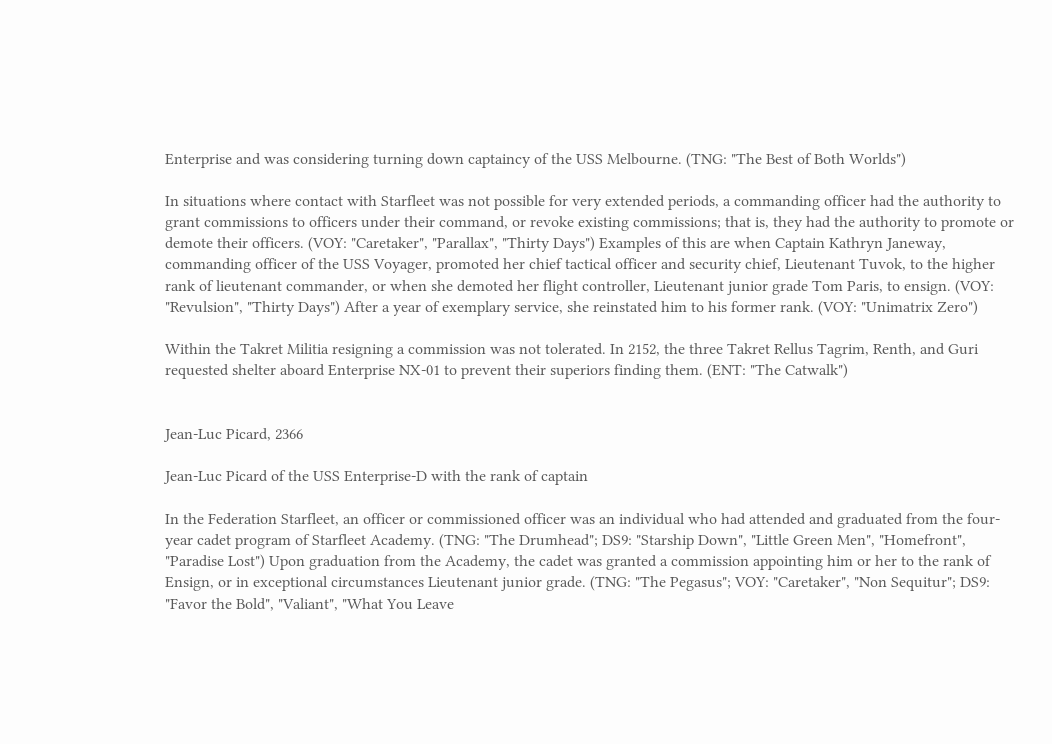Enterprise and was considering turning down captaincy of the USS Melbourne. (TNG: "The Best of Both Worlds")

In situations where contact with Starfleet was not possible for very extended periods, a commanding officer had the authority to grant commissions to officers under their command, or revoke existing commissions; that is, they had the authority to promote or demote their officers. (VOY: "Caretaker", "Parallax", "Thirty Days") Examples of this are when Captain Kathryn Janeway, commanding officer of the USS Voyager, promoted her chief tactical officer and security chief, Lieutenant Tuvok, to the higher rank of lieutenant commander, or when she demoted her flight controller, Lieutenant junior grade Tom Paris, to ensign. (VOY: "Revulsion", "Thirty Days") After a year of exemplary service, she reinstated him to his former rank. (VOY: "Unimatrix Zero")

Within the Takret Militia resigning a commission was not tolerated. In 2152, the three Takret Rellus Tagrim, Renth, and Guri requested shelter aboard Enterprise NX-01 to prevent their superiors finding them. (ENT: "The Catwalk")


Jean-Luc Picard, 2366

Jean-Luc Picard of the USS Enterprise-D with the rank of captain

In the Federation Starfleet, an officer or commissioned officer was an individual who had attended and graduated from the four-year cadet program of Starfleet Academy. (TNG: "The Drumhead"; DS9: "Starship Down", "Little Green Men", "Homefront", "Paradise Lost") Upon graduation from the Academy, the cadet was granted a commission appointing him or her to the rank of Ensign, or in exceptional circumstances Lieutenant junior grade. (TNG: "The Pegasus"; VOY: "Caretaker", "Non Sequitur"; DS9: "Favor the Bold", "Valiant", "What You Leave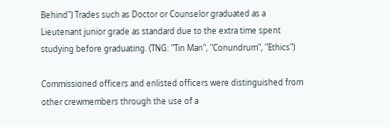Behind") Trades such as Doctor or Counselor graduated as a Lieutenant junior grade as standard due to the extra time spent studying before graduating. (TNG: "Tin Man", "Conundrum", "Ethics")

Commissioned officers and enlisted officers were distinguished from other crewmembers through the use of a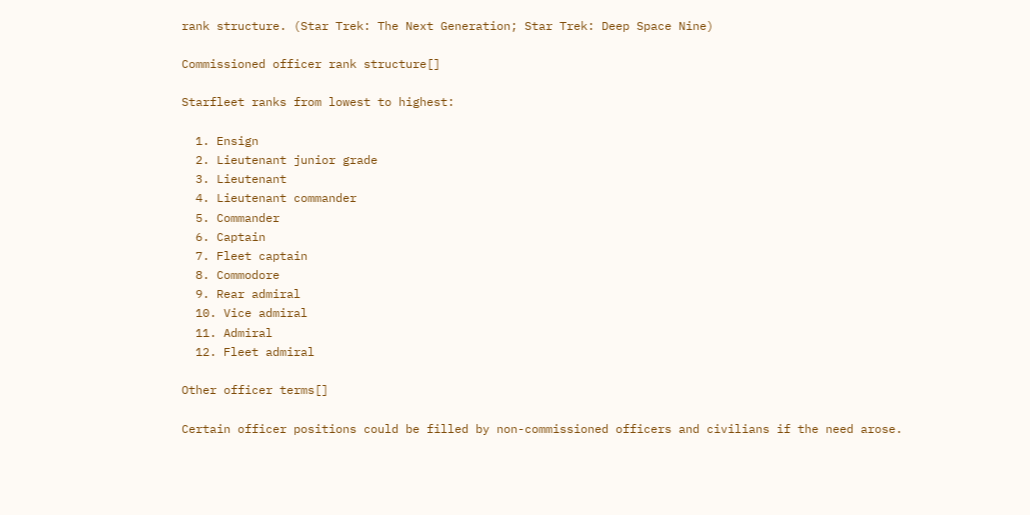rank structure. (Star Trek: The Next Generation; Star Trek: Deep Space Nine)

Commissioned officer rank structure[]

Starfleet ranks from lowest to highest:

  1. Ensign
  2. Lieutenant junior grade
  3. Lieutenant
  4. Lieutenant commander
  5. Commander
  6. Captain
  7. Fleet captain
  8. Commodore
  9. Rear admiral
  10. Vice admiral
  11. Admiral
  12. Fleet admiral

Other officer terms[]

Certain officer positions could be filled by non-commissioned officers and civilians if the need arose.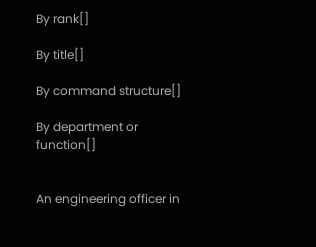By rank[]

By title[]

By command structure[]

By department or function[]


An engineering officer in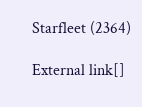Starfleet (2364)

External link[]